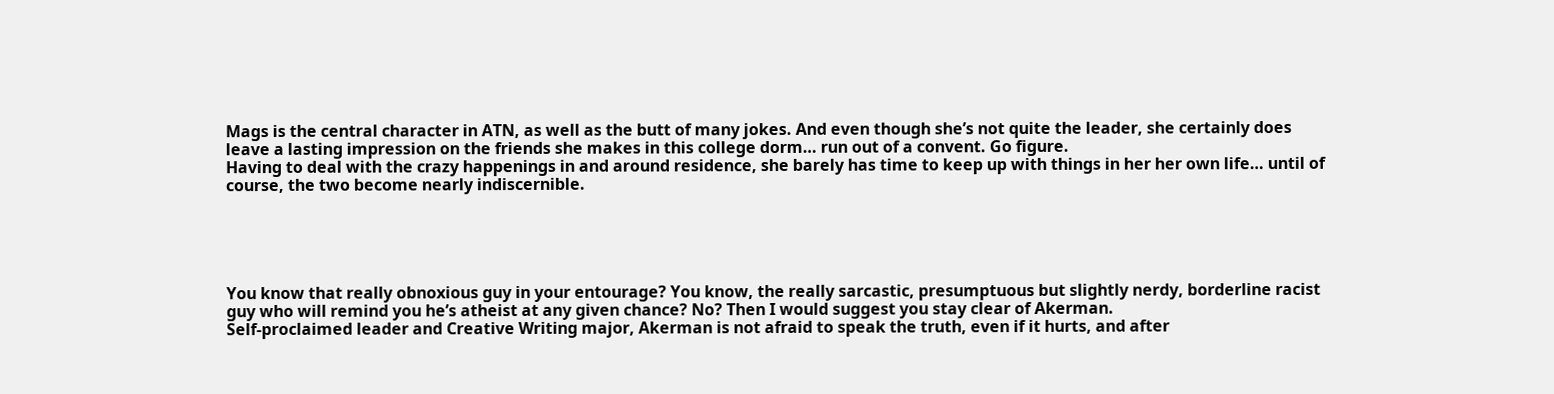Mags is the central character in ATN, as well as the butt of many jokes. And even though she’s not quite the leader, she certainly does leave a lasting impression on the friends she makes in this college dorm… run out of a convent. Go figure.
Having to deal with the crazy happenings in and around residence, she barely has time to keep up with things in her her own life… until of course, the two become nearly indiscernible.





You know that really obnoxious guy in your entourage? You know, the really sarcastic, presumptuous but slightly nerdy, borderline racist guy who will remind you he’s atheist at any given chance? No? Then I would suggest you stay clear of Akerman.
Self-proclaimed leader and Creative Writing major, Akerman is not afraid to speak the truth, even if it hurts, and after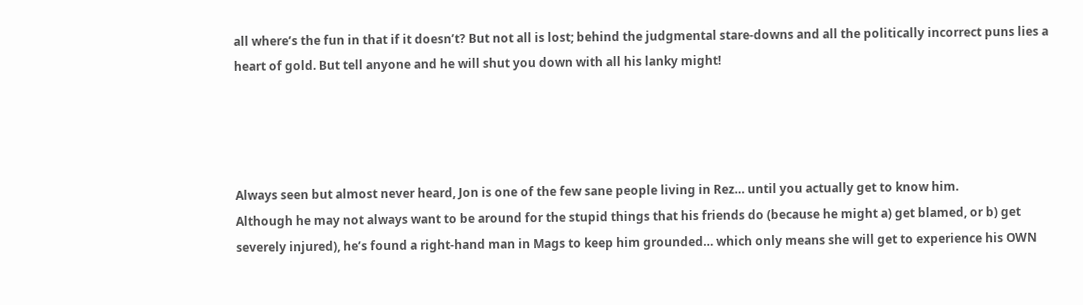all where’s the fun in that if it doesn’t? But not all is lost; behind the judgmental stare-downs and all the politically incorrect puns lies a heart of gold. But tell anyone and he will shut you down with all his lanky might!




Always seen but almost never heard, Jon is one of the few sane people living in Rez… until you actually get to know him.
Although he may not always want to be around for the stupid things that his friends do (because he might a) get blamed, or b) get severely injured), he’s found a right-hand man in Mags to keep him grounded… which only means she will get to experience his OWN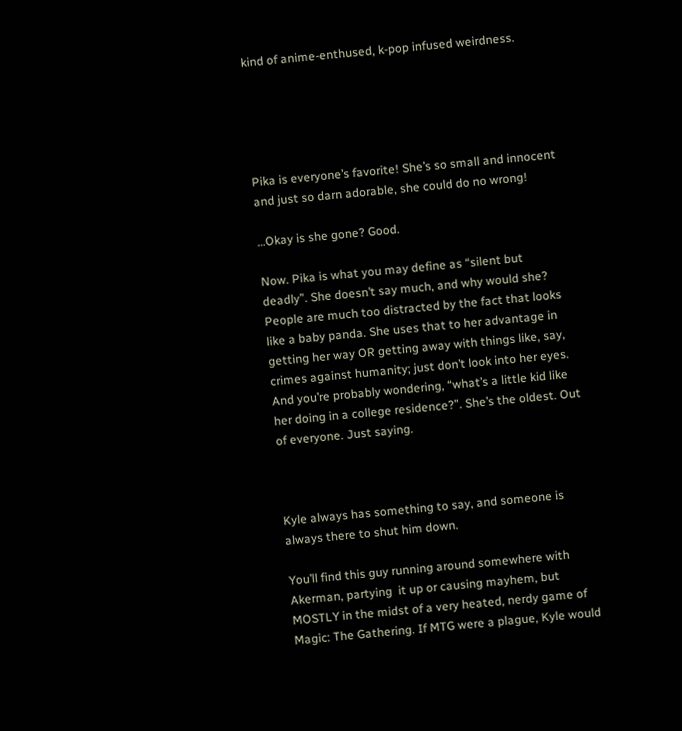kind of anime-enthused, k-pop infused weirdness.





Pika is everyone’s favorite! She’s so small and innocent and just so darn adorable, she could do no wrong!

…Okay is she gone? Good.

Now. Pika is what you may define as “silent but deadly”. She doesn’t say much, and why would she? People are much too distracted by the fact that looks like a baby panda. She uses that to her advantage in getting her way OR getting away with things like, say, crimes against humanity; just don’t look into her eyes. And you’re probably wondering, “what’s a little kid like her doing in a college residence?”. She’s the oldest. Out of everyone. Just saying.



Kyle always has something to say, and someone is always there to shut him down.

You’ll find this guy running around somewhere with Akerman, partying  it up or causing mayhem, but MOSTLY in the midst of a very heated, nerdy game of Magic: The Gathering. If MTG were a plague, Kyle would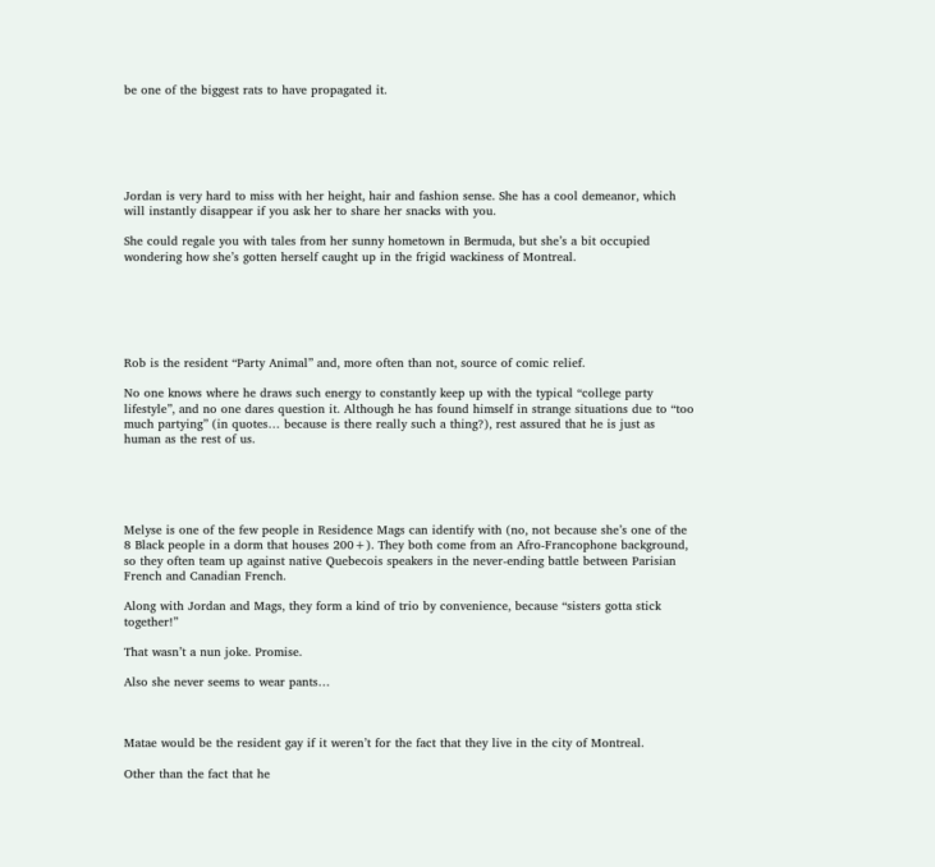be one of the biggest rats to have propagated it.






Jordan is very hard to miss with her height, hair and fashion sense. She has a cool demeanor, which will instantly disappear if you ask her to share her snacks with you.

She could regale you with tales from her sunny hometown in Bermuda, but she’s a bit occupied wondering how she’s gotten herself caught up in the frigid wackiness of Montreal.






Rob is the resident “Party Animal” and, more often than not, source of comic relief.

No one knows where he draws such energy to constantly keep up with the typical “college party lifestyle”, and no one dares question it. Although he has found himself in strange situations due to “too much partying” (in quotes… because is there really such a thing?), rest assured that he is just as human as the rest of us.





Melyse is one of the few people in Residence Mags can identify with (no, not because she’s one of the 8 Black people in a dorm that houses 200+). They both come from an Afro-Francophone background, so they often team up against native Quebecois speakers in the never-ending battle between Parisian French and Canadian French.

Along with Jordan and Mags, they form a kind of trio by convenience, because “sisters gotta stick together!”

That wasn’t a nun joke. Promise.

Also she never seems to wear pants…



Matae would be the resident gay if it weren’t for the fact that they live in the city of Montreal.

Other than the fact that he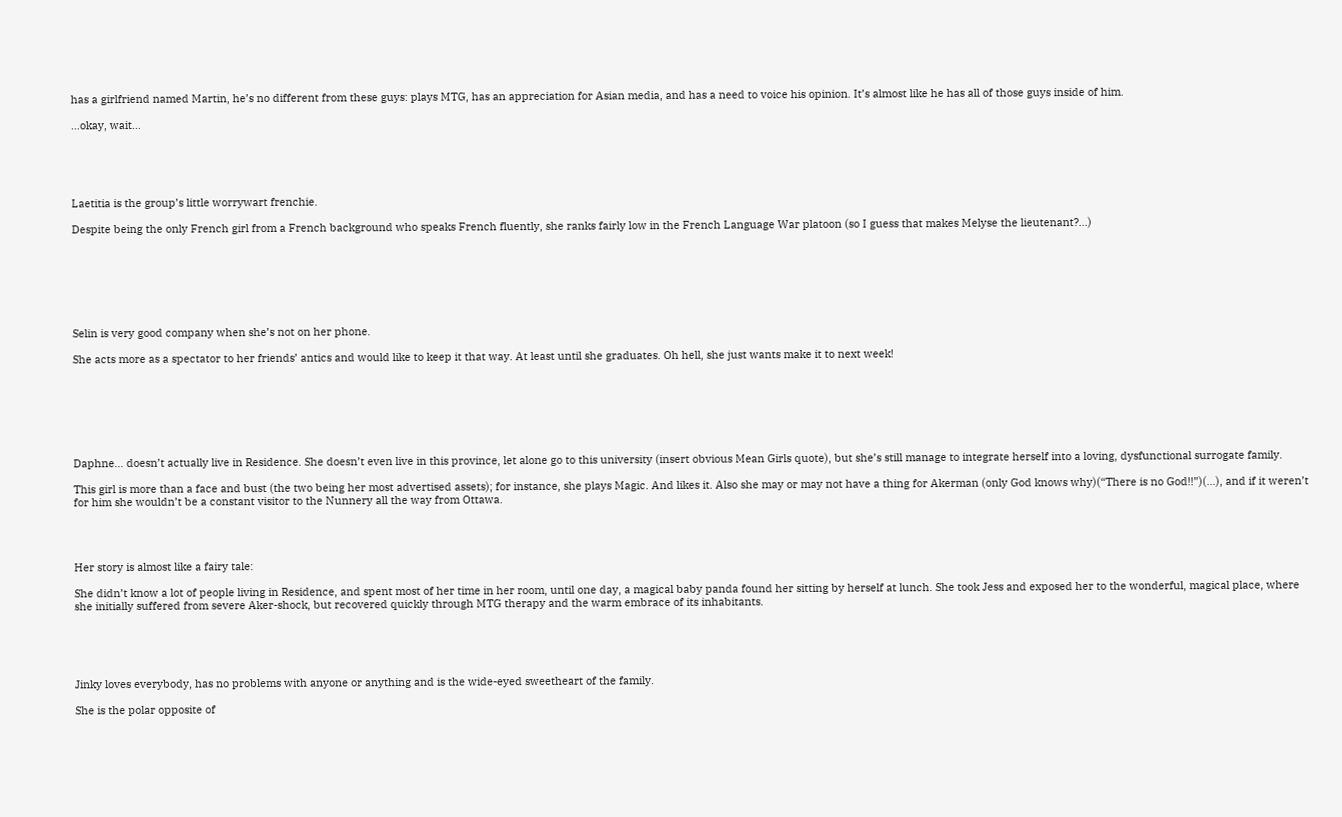has a girlfriend named Martin, he’s no different from these guys: plays MTG, has an appreciation for Asian media, and has a need to voice his opinion. It’s almost like he has all of those guys inside of him.

…okay, wait…





Laetitia is the group’s little worrywart frenchie.

Despite being the only French girl from a French background who speaks French fluently, she ranks fairly low in the French Language War platoon (so I guess that makes Melyse the lieutenant?…)







Selin is very good company when she’s not on her phone.

She acts more as a spectator to her friends’ antics and would like to keep it that way. At least until she graduates. Oh hell, she just wants make it to next week!







Daphne… doesn’t actually live in Residence. She doesn’t even live in this province, let alone go to this university (insert obvious Mean Girls quote), but she’s still manage to integrate herself into a loving, dysfunctional surrogate family.

This girl is more than a face and bust (the two being her most advertised assets); for instance, she plays Magic. And likes it. Also she may or may not have a thing for Akerman (only God knows why)(“There is no God!!”)(…), and if it weren’t for him she wouldn’t be a constant visitor to the Nunnery all the way from Ottawa.




Her story is almost like a fairy tale:

She didn’t know a lot of people living in Residence, and spent most of her time in her room, until one day, a magical baby panda found her sitting by herself at lunch. She took Jess and exposed her to the wonderful, magical place, where she initially suffered from severe Aker-shock, but recovered quickly through MTG therapy and the warm embrace of its inhabitants.





Jinky loves everybody, has no problems with anyone or anything and is the wide-eyed sweetheart of the family.

She is the polar opposite of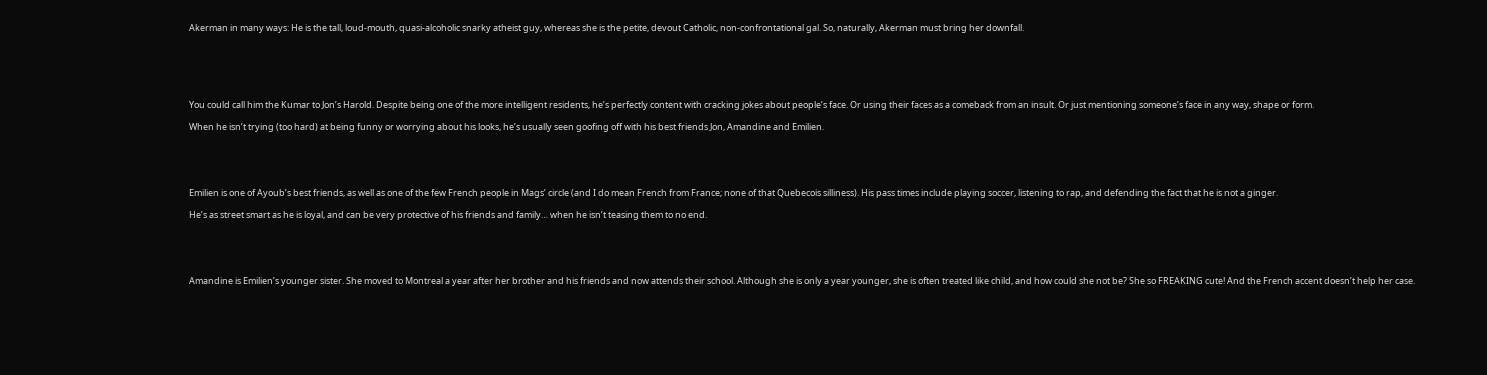Akerman in many ways: He is the tall, loud-mouth, quasi-alcoholic snarky atheist guy, whereas she is the petite, devout Catholic, non-confrontational gal. So, naturally, Akerman must bring her downfall.






You could call him the Kumar to Jon’s Harold. Despite being one of the more intelligent residents, he’s perfectly content with cracking jokes about people’s face. Or using their faces as a comeback from an insult. Or just mentioning someone’s face in any way, shape or form.

When he isn’t trying (too hard) at being funny or worrying about his looks, he’s usually seen goofing off with his best friends Jon, Amandine and Emilien.





Emilien is one of Ayoub’s best friends, as well as one of the few French people in Mags’ circle (and I do mean French from France; none of that Quebecois silliness). His pass times include playing soccer, listening to rap, and defending the fact that he is not a ginger.

He’s as street smart as he is loyal, and can be very protective of his friends and family… when he isn’t teasing them to no end.





Amandine is Emilien’s younger sister. She moved to Montreal a year after her brother and his friends and now attends their school. Although she is only a year younger, she is often treated like child, and how could she not be? She so FREAKING cute! And the French accent doesn’t help her case.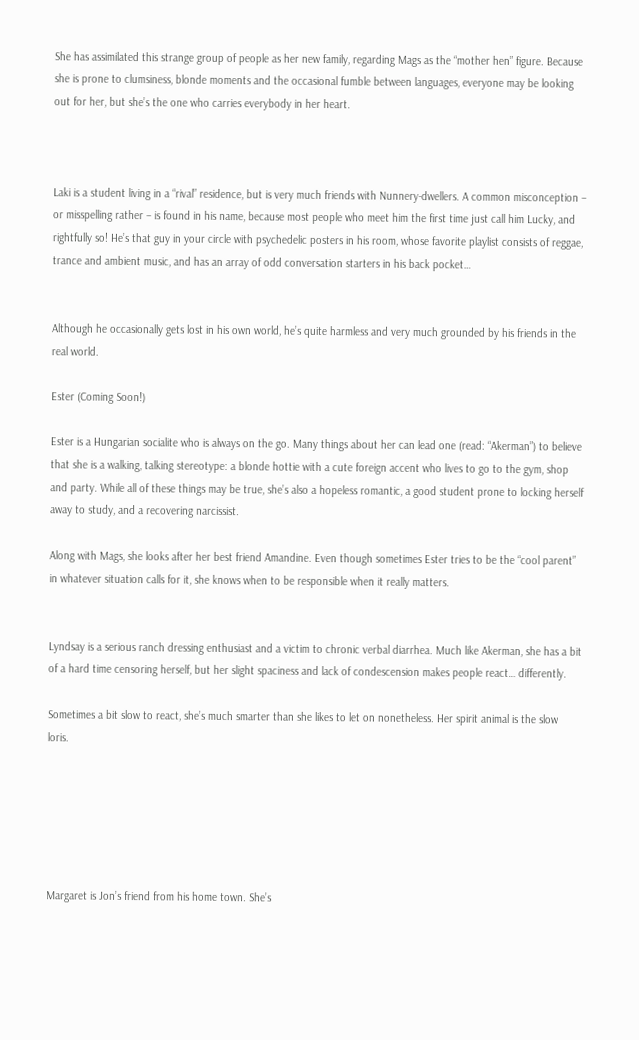She has assimilated this strange group of people as her new family, regarding Mags as the “mother hen” figure. Because she is prone to clumsiness, blonde moments and the occasional fumble between languages, everyone may be looking out for her, but she’s the one who carries everybody in her heart.



Laki is a student living in a “rival” residence, but is very much friends with Nunnery-dwellers. A common misconception – or misspelling rather – is found in his name, because most people who meet him the first time just call him Lucky, and rightfully so! He’s that guy in your circle with psychedelic posters in his room, whose favorite playlist consists of reggae, trance and ambient music, and has an array of odd conversation starters in his back pocket…


Although he occasionally gets lost in his own world, he’s quite harmless and very much grounded by his friends in the real world.

Ester (Coming Soon!)

Ester is a Hungarian socialite who is always on the go. Many things about her can lead one (read: “Akerman”) to believe that she is a walking, talking stereotype: a blonde hottie with a cute foreign accent who lives to go to the gym, shop and party. While all of these things may be true, she’s also a hopeless romantic, a good student prone to locking herself away to study, and a recovering narcissist.

Along with Mags, she looks after her best friend Amandine. Even though sometimes Ester tries to be the “cool parent” in whatever situation calls for it, she knows when to be responsible when it really matters.


Lyndsay is a serious ranch dressing enthusiast and a victim to chronic verbal diarrhea. Much like Akerman, she has a bit of a hard time censoring herself, but her slight spaciness and lack of condescension makes people react… differently.

Sometimes a bit slow to react, she’s much smarter than she likes to let on nonetheless. Her spirit animal is the slow loris.






Margaret is Jon’s friend from his home town. She’s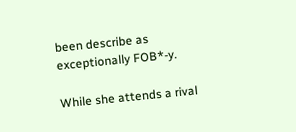been describe as exceptionally FOB*-y.

While she attends a rival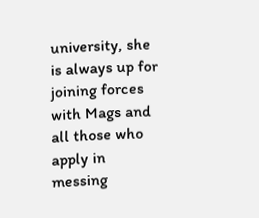university, she is always up for joining forces with Mags and all those who apply in messing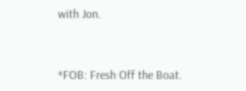with Jon.


*FOB: Fresh Off the Boat.